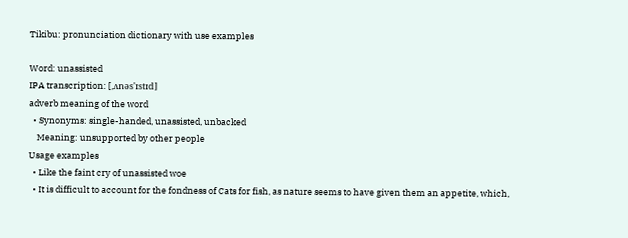Tikibu: pronunciation dictionary with use examples

Word: unassisted
IPA transcription: [,ʌnəs'ɪstɪd]
adverb meaning of the word
  • Synonyms: single-handed, unassisted, unbacked
    Meaning: unsupported by other people
Usage examples
  • Like the faint cry of unassisted woe
  • It is difficult to account for the fondness of Cats for fish, as nature seems to have given them an appetite, which,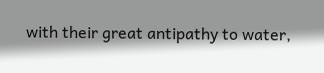with their great antipathy to water,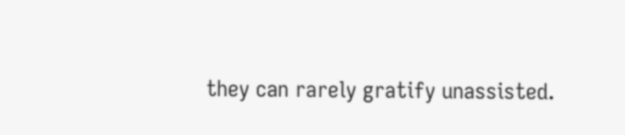they can rarely gratify unassisted.